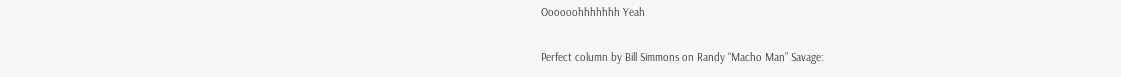Oooooohhhhhhh Yeah

Perfect column by Bill Simmons on Randy “Macho Man” Savage: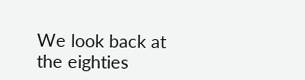We look back at the eighties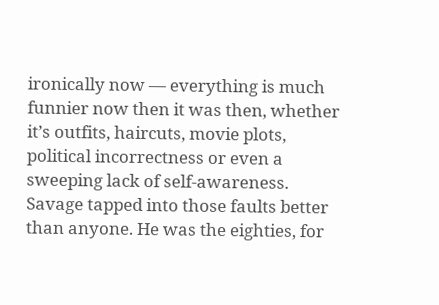ironically now — everything is much funnier now then it was then, whether it’s outfits, haircuts, movie plots, political incorrectness or even a sweeping lack of self-awareness. Savage tapped into those faults better than anyone. He was the eighties, for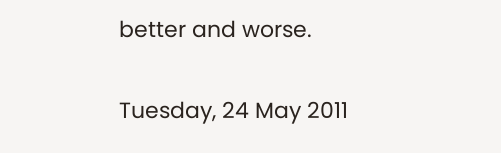better and worse.

Tuesday, 24 May 2011